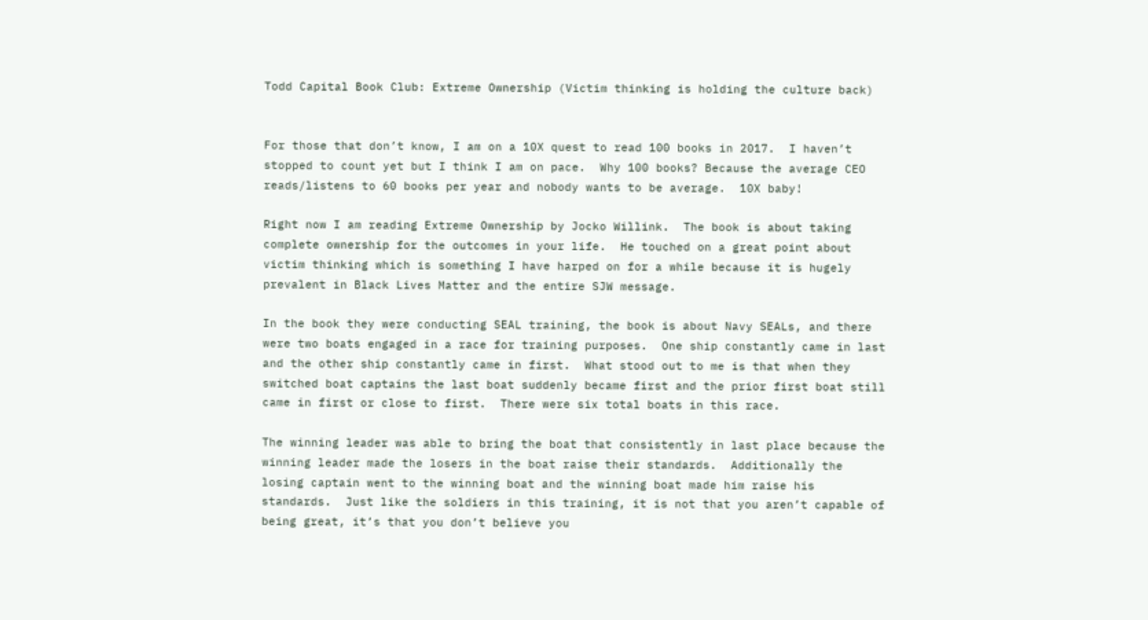Todd Capital Book Club: Extreme Ownership (Victim thinking is holding the culture back)


For those that don’t know, I am on a 10X quest to read 100 books in 2017.  I haven’t stopped to count yet but I think I am on pace.  Why 100 books? Because the average CEO reads/listens to 60 books per year and nobody wants to be average.  10X baby!

Right now I am reading Extreme Ownership by Jocko Willink.  The book is about taking complete ownership for the outcomes in your life.  He touched on a great point about victim thinking which is something I have harped on for a while because it is hugely prevalent in Black Lives Matter and the entire SJW message.

In the book they were conducting SEAL training, the book is about Navy SEALs, and there were two boats engaged in a race for training purposes.  One ship constantly came in last and the other ship constantly came in first.  What stood out to me is that when they switched boat captains the last boat suddenly became first and the prior first boat still came in first or close to first.  There were six total boats in this race.

The winning leader was able to bring the boat that consistently in last place because the winning leader made the losers in the boat raise their standards.  Additionally the losing captain went to the winning boat and the winning boat made him raise his standards.  Just like the soldiers in this training, it is not that you aren’t capable of being great, it’s that you don’t believe you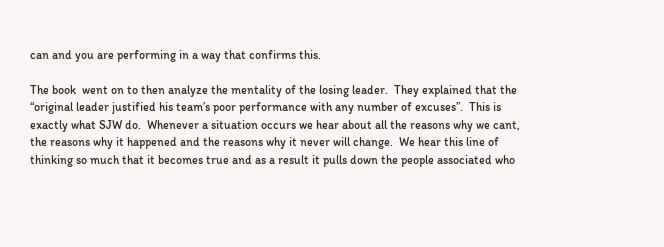can and you are performing in a way that confirms this.

The book  went on to then analyze the mentality of the losing leader.  They explained that the “original leader justified his team’s poor performance with any number of excuses”.  This is exactly what SJW do.  Whenever a situation occurs we hear about all the reasons why we cant, the reasons why it happened and the reasons why it never will change.  We hear this line of thinking so much that it becomes true and as a result it pulls down the people associated who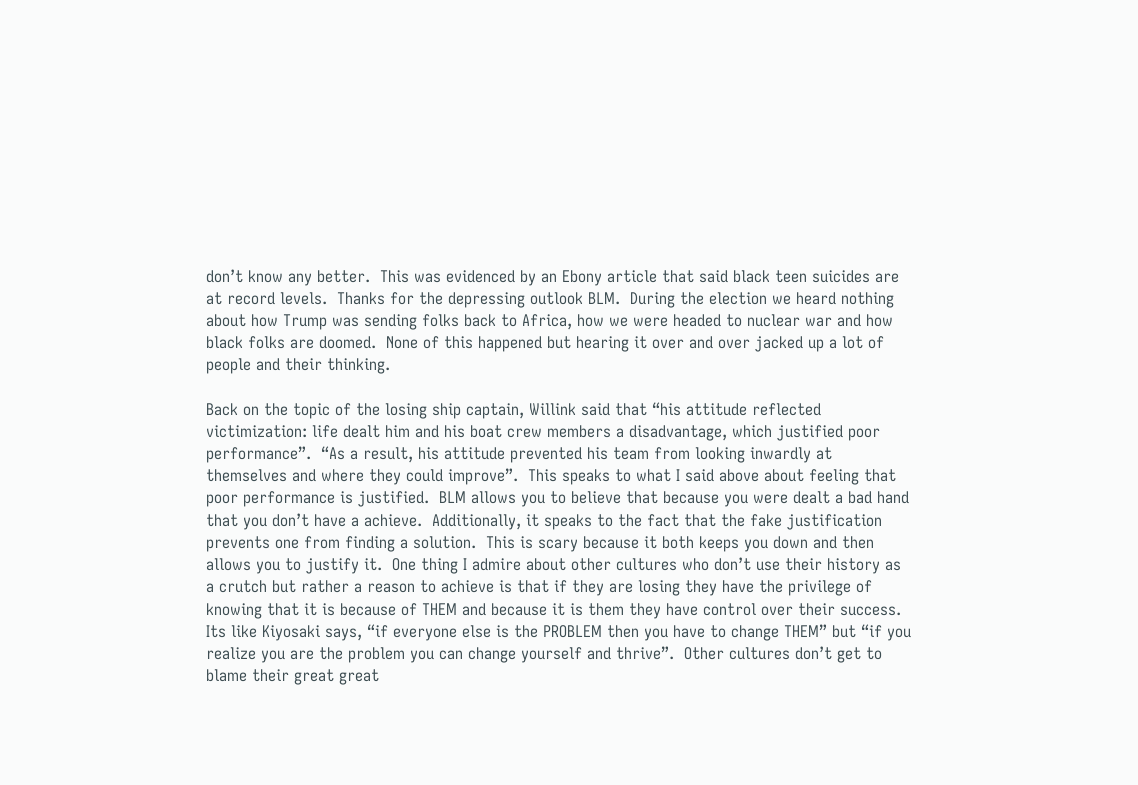don’t know any better.  This was evidenced by an Ebony article that said black teen suicides are at record levels.  Thanks for the depressing outlook BLM.  During the election we heard nothing about how Trump was sending folks back to Africa, how we were headed to nuclear war and how black folks are doomed.  None of this happened but hearing it over and over jacked up a lot of people and their thinking.

Back on the topic of the losing ship captain, Willink said that “his attitude reflected victimization: life dealt him and his boat crew members a disadvantage, which justified poor performance”.  “As a result, his attitude prevented his team from looking inwardly at themselves and where they could improve”.  This speaks to what I said above about feeling that poor performance is justified.  BLM allows you to believe that because you were dealt a bad hand that you don’t have a achieve.  Additionally, it speaks to the fact that the fake justification prevents one from finding a solution.  This is scary because it both keeps you down and then allows you to justify it.  One thing I admire about other cultures who don’t use their history as a crutch but rather a reason to achieve is that if they are losing they have the privilege of knowing that it is because of THEM and because it is them they have control over their success.  Its like Kiyosaki says, “if everyone else is the PROBLEM then you have to change THEM” but “if you realize you are the problem you can change yourself and thrive”.  Other cultures don’t get to blame their great great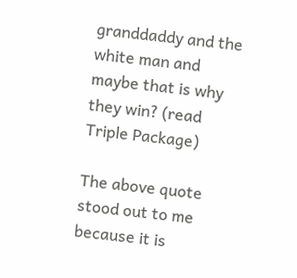granddaddy and the white man and maybe that is why they win? (read Triple Package)

The above quote stood out to me because it is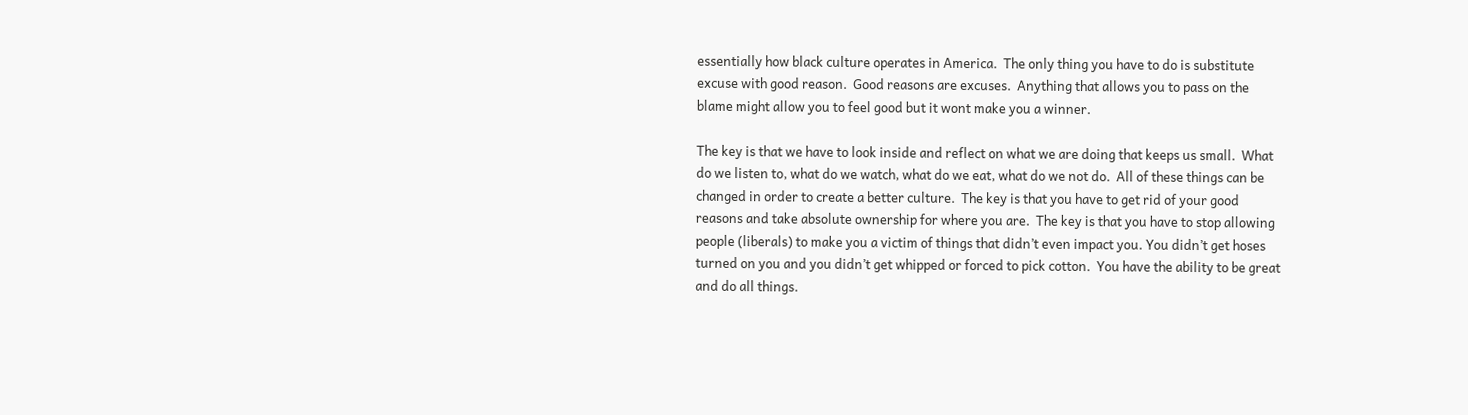essentially how black culture operates in America.  The only thing you have to do is substitute excuse with good reason.  Good reasons are excuses.  Anything that allows you to pass on the blame might allow you to feel good but it wont make you a winner.

The key is that we have to look inside and reflect on what we are doing that keeps us small.  What do we listen to, what do we watch, what do we eat, what do we not do.  All of these things can be changed in order to create a better culture.  The key is that you have to get rid of your good reasons and take absolute ownership for where you are.  The key is that you have to stop allowing people (liberals) to make you a victim of things that didn’t even impact you. You didn’t get hoses turned on you and you didn’t get whipped or forced to pick cotton.  You have the ability to be great and do all things.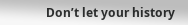Don’t let your history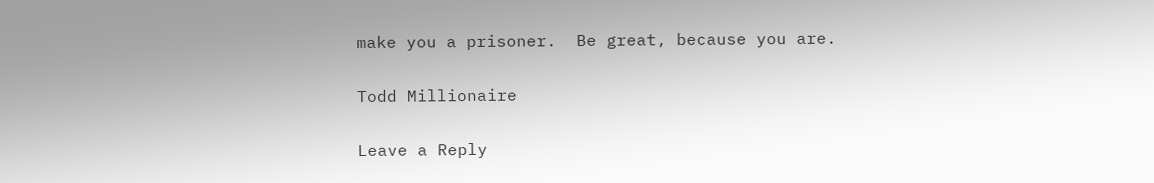make you a prisoner.  Be great, because you are.

Todd Millionaire

Leave a Reply